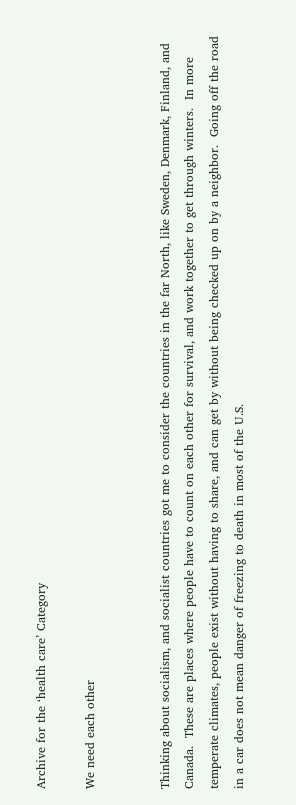Archive for the ‘health care’ Category

We need each other


Thinking about socialism, and socialist countries got me to consider the countries in the far North, like Sweden, Denmark, Finland, and Canada.  These are places where people have to count on each other for survival, and work together to get through winters.  In more temperate climates, people exist without having to share, and can get by without being checked up on by a neighbor.  Going off the road in a car does not mean danger of freezing to death in most of the U.S.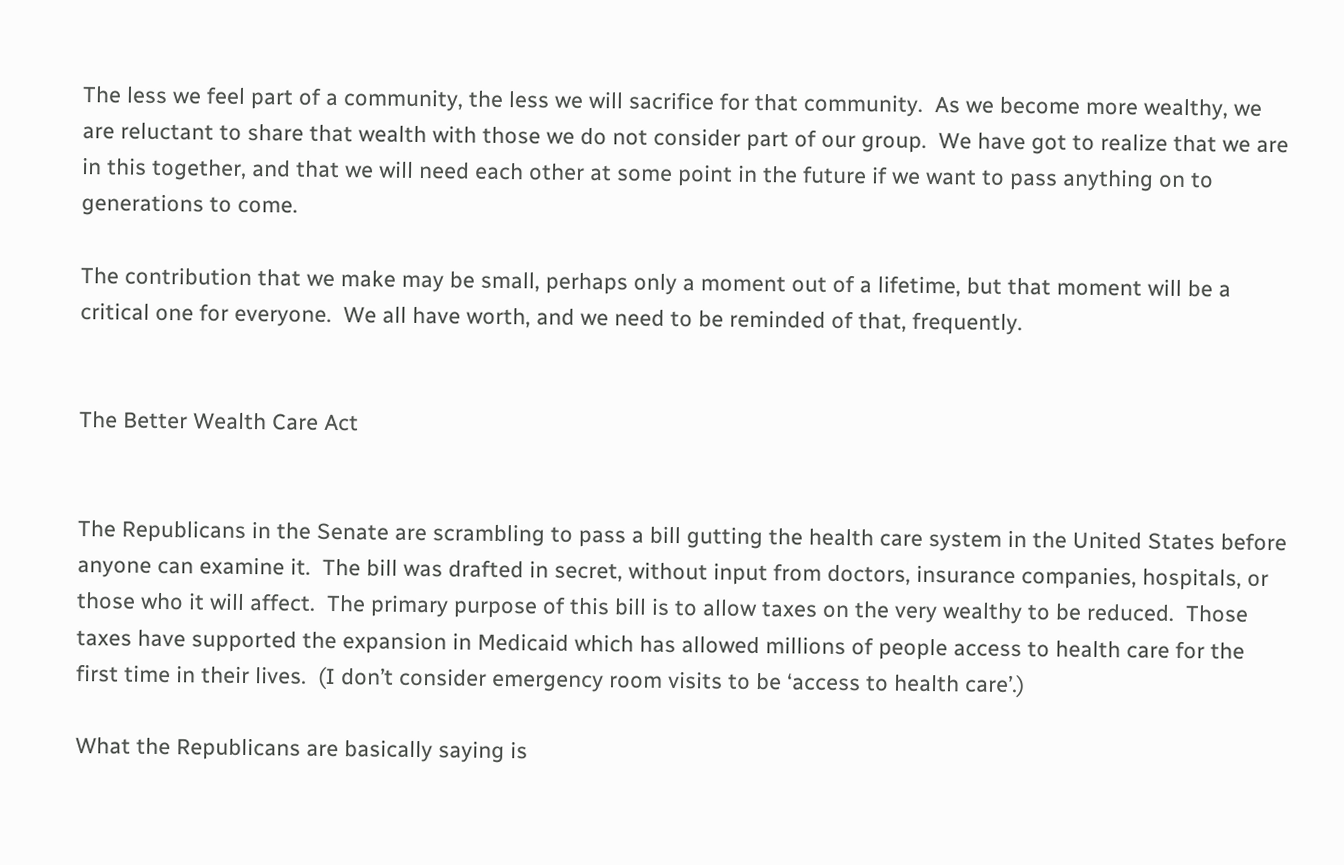The less we feel part of a community, the less we will sacrifice for that community.  As we become more wealthy, we are reluctant to share that wealth with those we do not consider part of our group.  We have got to realize that we are in this together, and that we will need each other at some point in the future if we want to pass anything on to  generations to come.

The contribution that we make may be small, perhaps only a moment out of a lifetime, but that moment will be a critical one for everyone.  We all have worth, and we need to be reminded of that, frequently.


The Better Wealth Care Act


The Republicans in the Senate are scrambling to pass a bill gutting the health care system in the United States before anyone can examine it.  The bill was drafted in secret, without input from doctors, insurance companies, hospitals, or those who it will affect.  The primary purpose of this bill is to allow taxes on the very wealthy to be reduced.  Those taxes have supported the expansion in Medicaid which has allowed millions of people access to health care for the first time in their lives.  (I don’t consider emergency room visits to be ‘access to health care’.)

What the Republicans are basically saying is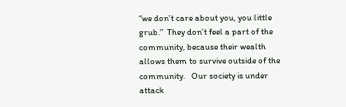“we don’t care about you, you little grub.”  They don’t feel a part of the community, because their wealth allows them to survive outside of the community.   Our society is under attack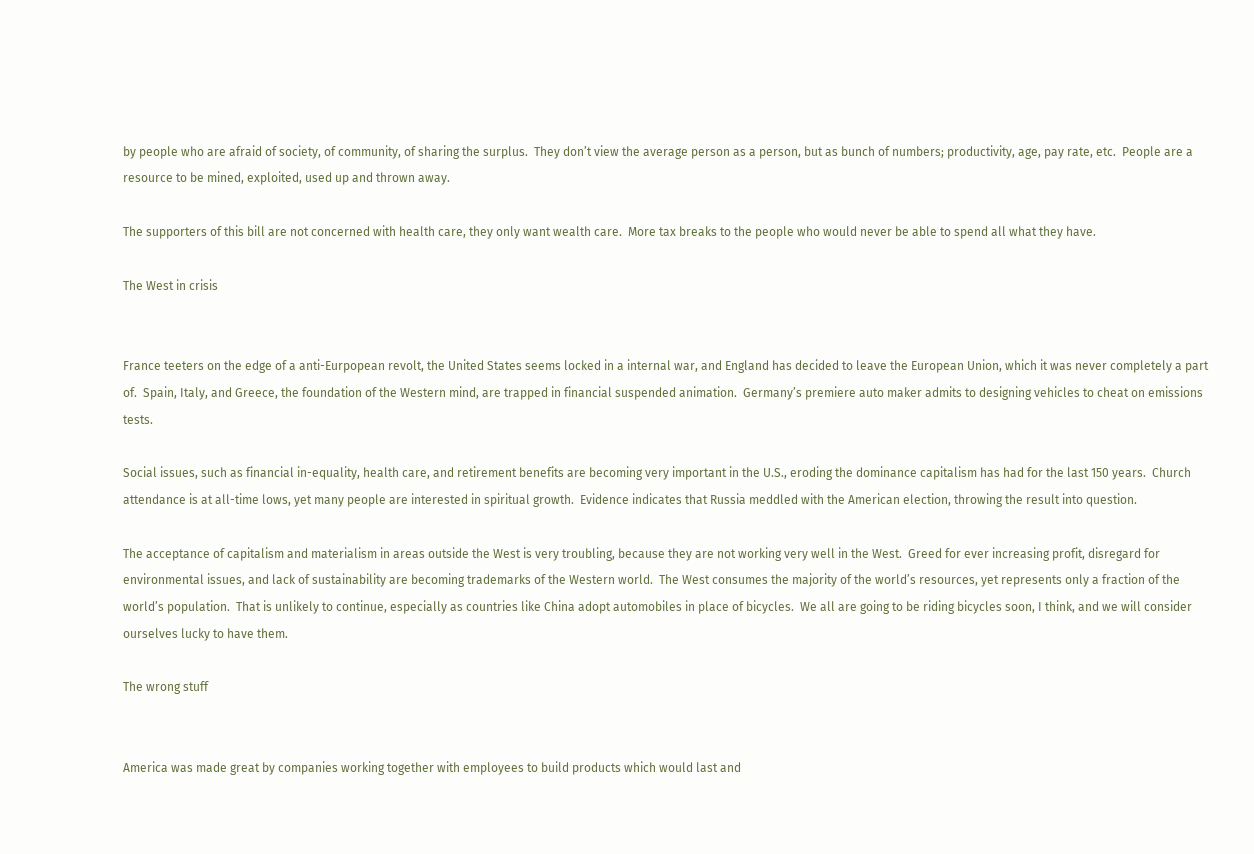by people who are afraid of society, of community, of sharing the surplus.  They don’t view the average person as a person, but as bunch of numbers; productivity, age, pay rate, etc.  People are a resource to be mined, exploited, used up and thrown away.

The supporters of this bill are not concerned with health care, they only want wealth care.  More tax breaks to the people who would never be able to spend all what they have.

The West in crisis


France teeters on the edge of a anti-Eurpopean revolt, the United States seems locked in a internal war, and England has decided to leave the European Union, which it was never completely a part of.  Spain, Italy, and Greece, the foundation of the Western mind, are trapped in financial suspended animation.  Germany’s premiere auto maker admits to designing vehicles to cheat on emissions tests.

Social issues, such as financial in-equality, health care, and retirement benefits are becoming very important in the U.S., eroding the dominance capitalism has had for the last 150 years.  Church attendance is at all-time lows, yet many people are interested in spiritual growth.  Evidence indicates that Russia meddled with the American election, throwing the result into question.

The acceptance of capitalism and materialism in areas outside the West is very troubling, because they are not working very well in the West.  Greed for ever increasing profit, disregard for environmental issues, and lack of sustainability are becoming trademarks of the Western world.  The West consumes the majority of the world’s resources, yet represents only a fraction of the world’s population.  That is unlikely to continue, especially as countries like China adopt automobiles in place of bicycles.  We all are going to be riding bicycles soon, I think, and we will consider ourselves lucky to have them.

The wrong stuff


America was made great by companies working together with employees to build products which would last and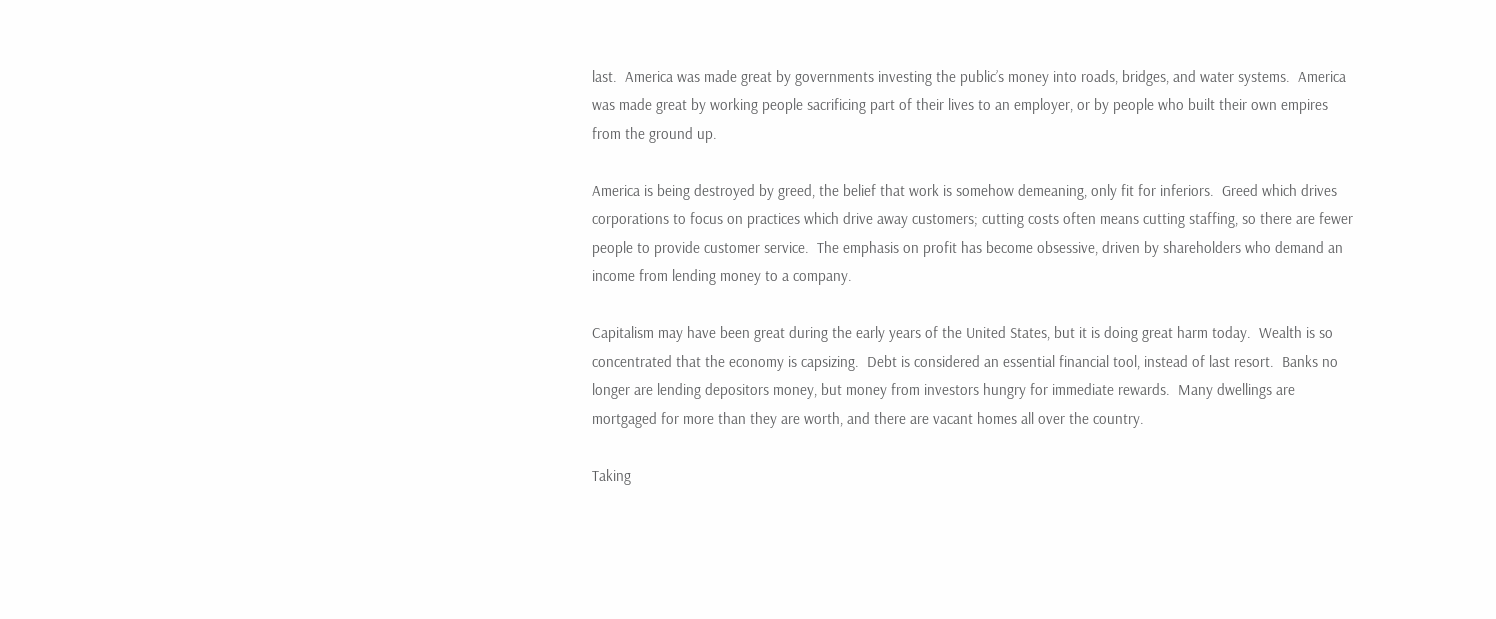last.  America was made great by governments investing the public’s money into roads, bridges, and water systems.  America was made great by working people sacrificing part of their lives to an employer, or by people who built their own empires from the ground up.

America is being destroyed by greed, the belief that work is somehow demeaning, only fit for inferiors.  Greed which drives corporations to focus on practices which drive away customers; cutting costs often means cutting staffing, so there are fewer people to provide customer service.  The emphasis on profit has become obsessive, driven by shareholders who demand an income from lending money to a company.

Capitalism may have been great during the early years of the United States, but it is doing great harm today.  Wealth is so concentrated that the economy is capsizing.  Debt is considered an essential financial tool, instead of last resort.  Banks no longer are lending depositors money, but money from investors hungry for immediate rewards.  Many dwellings are mortgaged for more than they are worth, and there are vacant homes all over the country.

Taking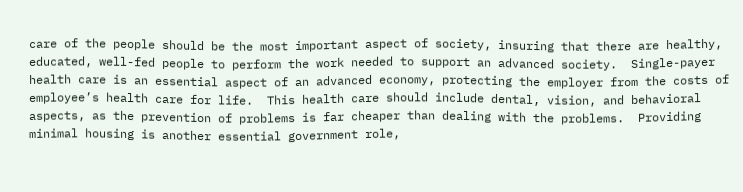care of the people should be the most important aspect of society, insuring that there are healthy, educated, well-fed people to perform the work needed to support an advanced society.  Single-payer health care is an essential aspect of an advanced economy, protecting the employer from the costs of employee’s health care for life.  This health care should include dental, vision, and behavioral aspects, as the prevention of problems is far cheaper than dealing with the problems.  Providing minimal housing is another essential government role,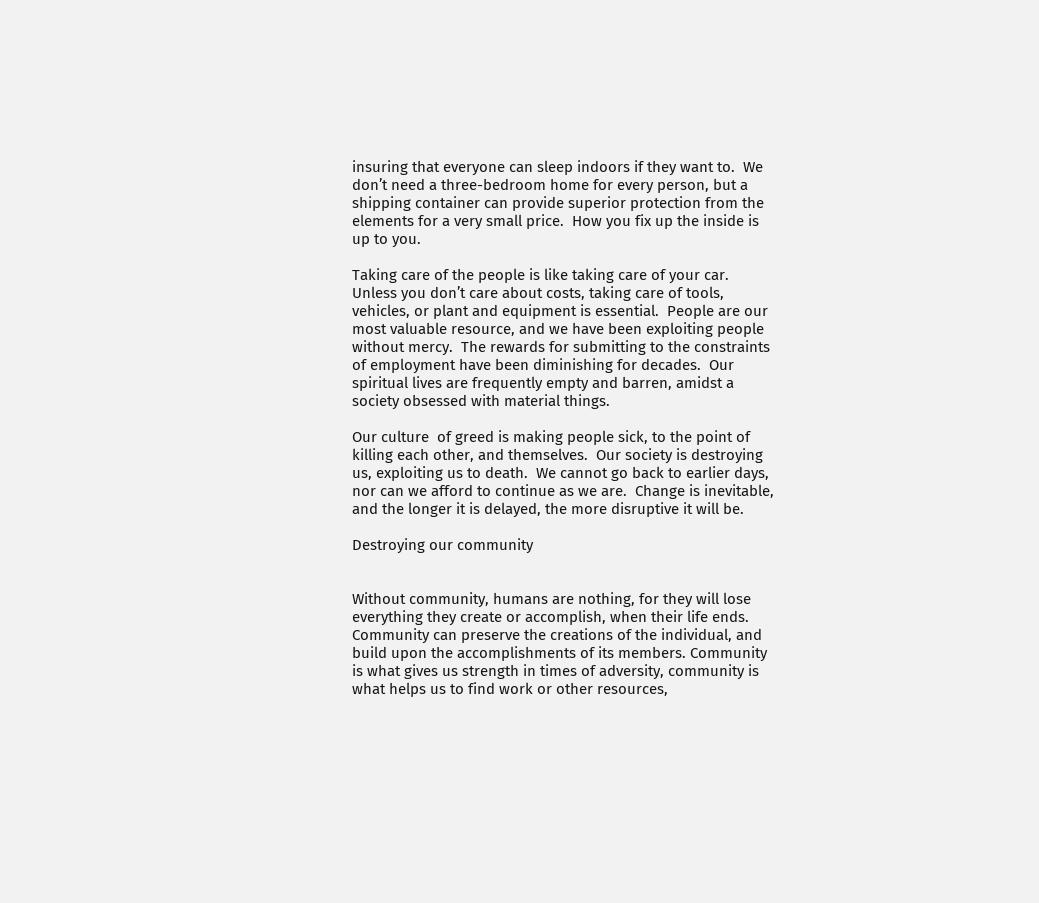insuring that everyone can sleep indoors if they want to.  We don’t need a three-bedroom home for every person, but a shipping container can provide superior protection from the elements for a very small price.  How you fix up the inside is up to you.

Taking care of the people is like taking care of your car.  Unless you don’t care about costs, taking care of tools, vehicles, or plant and equipment is essential.  People are our most valuable resource, and we have been exploiting people without mercy.  The rewards for submitting to the constraints of employment have been diminishing for decades.  Our spiritual lives are frequently empty and barren, amidst a society obsessed with material things.

Our culture  of greed is making people sick, to the point of killing each other, and themselves.  Our society is destroying us, exploiting us to death.  We cannot go back to earlier days, nor can we afford to continue as we are.  Change is inevitable, and the longer it is delayed, the more disruptive it will be.

Destroying our community


Without community, humans are nothing, for they will lose everything they create or accomplish, when their life ends. Community can preserve the creations of the individual, and build upon the accomplishments of its members. Community is what gives us strength in times of adversity, community is what helps us to find work or other resources,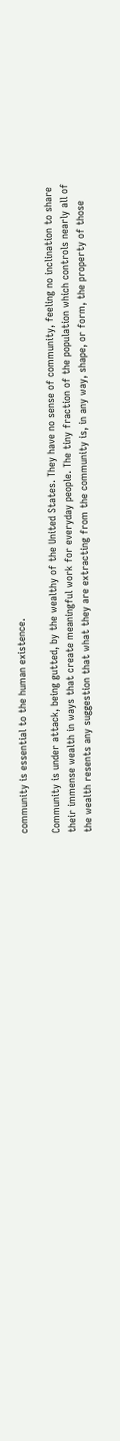community is essential to the human existence.

Community is under attack, being gutted, by the wealthy of the United States. They have no sense of community, feeling no inclination to share their immense wealth in ways that create meaningful work for everyday people. The tiny fraction of the population which controls nearly all of the wealth resents any suggestion that what they are extracting from the community is, in any way, shape, or form, the property of those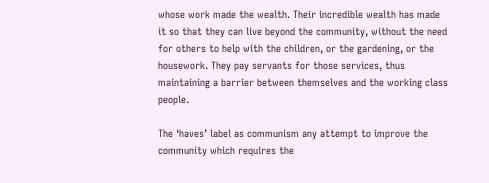whose work made the wealth. Their incredible wealth has made it so that they can live beyond the community, without the need for others to help with the children, or the gardening, or the housework. They pay servants for those services, thus maintaining a barrier between themselves and the working class people.

The ‘haves’ label as communism any attempt to improve the community which requires the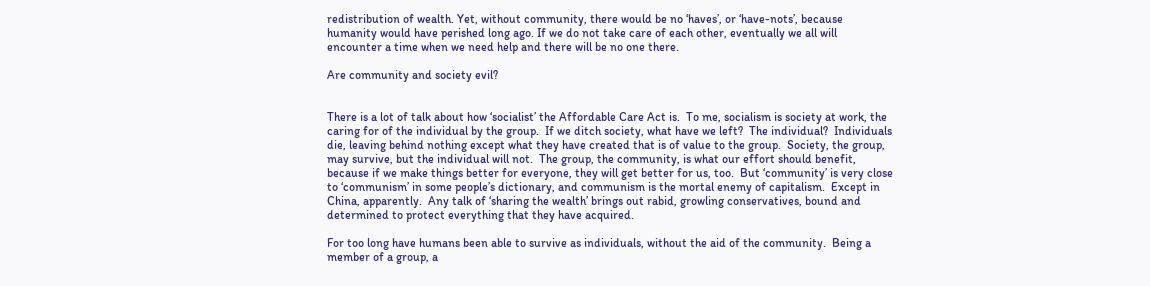redistribution of wealth. Yet, without community, there would be no ‘haves’, or ‘have-nots’, because humanity would have perished long ago. If we do not take care of each other, eventually we all will encounter a time when we need help and there will be no one there.

Are community and society evil?


There is a lot of talk about how ‘socialist’ the Affordable Care Act is.  To me, socialism is society at work, the caring for of the individual by the group.  If we ditch society, what have we left?  The individual?  Individuals die, leaving behind nothing except what they have created that is of value to the group.  Society, the group, may survive, but the individual will not.  The group, the community, is what our effort should benefit, because if we make things better for everyone, they will get better for us, too.  But ‘community’ is very close to ‘communism’ in some people’s dictionary, and communism is the mortal enemy of capitalism.  Except in China, apparently.  Any talk of ‘sharing the wealth’ brings out rabid, growling conservatives, bound and determined to protect everything that they have acquired.

For too long have humans been able to survive as individuals, without the aid of the community.  Being a member of a group, a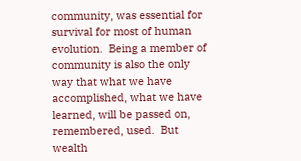community, was essential for survival for most of human evolution.  Being a member of community is also the only way that what we have accomplished, what we have learned, will be passed on, remembered, used.  But wealth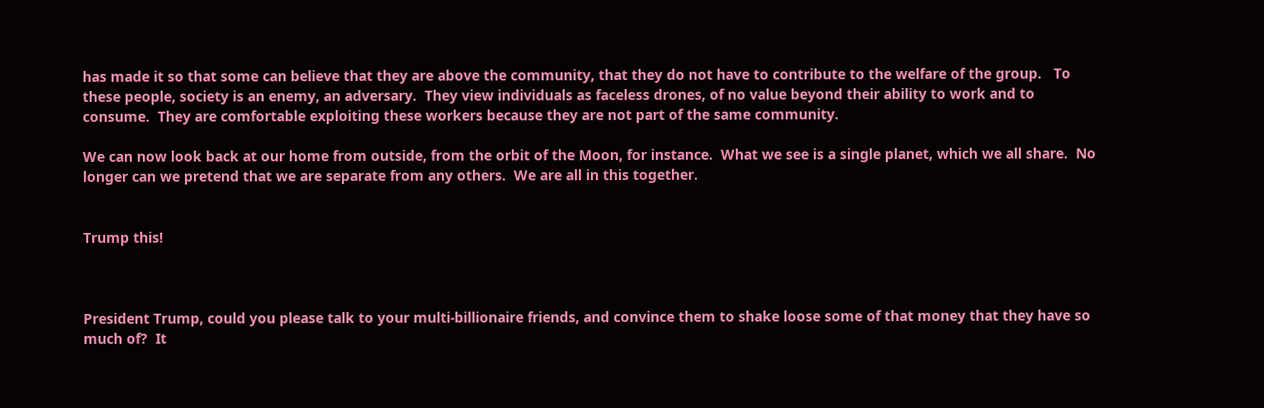has made it so that some can believe that they are above the community, that they do not have to contribute to the welfare of the group.   To these people, society is an enemy, an adversary.  They view individuals as faceless drones, of no value beyond their ability to work and to consume.  They are comfortable exploiting these workers because they are not part of the same community.

We can now look back at our home from outside, from the orbit of the Moon, for instance.  What we see is a single planet, which we all share.  No longer can we pretend that we are separate from any others.  We are all in this together.


Trump this!



President Trump, could you please talk to your multi-billionaire friends, and convince them to shake loose some of that money that they have so much of?  It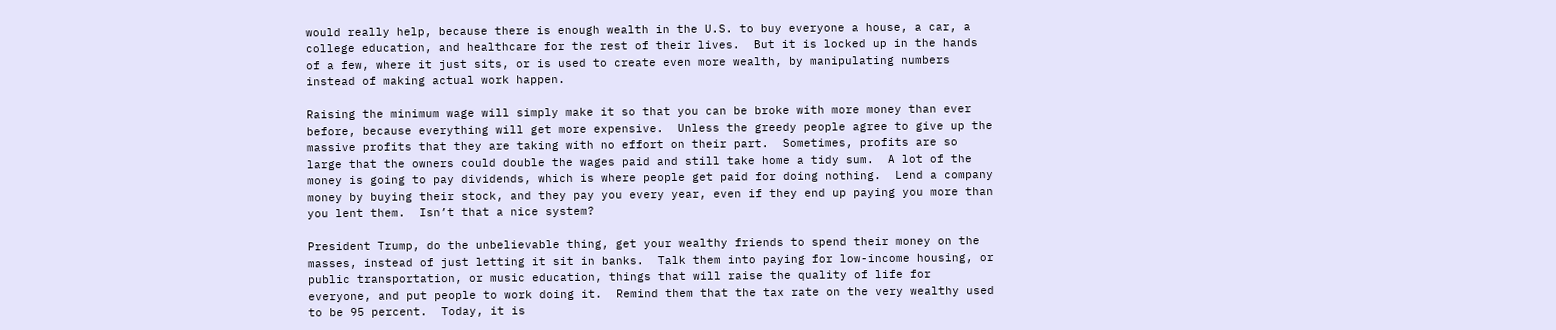would really help, because there is enough wealth in the U.S. to buy everyone a house, a car, a college education, and healthcare for the rest of their lives.  But it is locked up in the hands of a few, where it just sits, or is used to create even more wealth, by manipulating numbers instead of making actual work happen.

Raising the minimum wage will simply make it so that you can be broke with more money than ever before, because everything will get more expensive.  Unless the greedy people agree to give up the massive profits that they are taking with no effort on their part.  Sometimes, profits are so large that the owners could double the wages paid and still take home a tidy sum.  A lot of the money is going to pay dividends, which is where people get paid for doing nothing.  Lend a company money by buying their stock, and they pay you every year, even if they end up paying you more than you lent them.  Isn’t that a nice system?

President Trump, do the unbelievable thing, get your wealthy friends to spend their money on the masses, instead of just letting it sit in banks.  Talk them into paying for low-income housing, or public transportation, or music education, things that will raise the quality of life for everyone, and put people to work doing it.  Remind them that the tax rate on the very wealthy used to be 95 percent.  Today, it is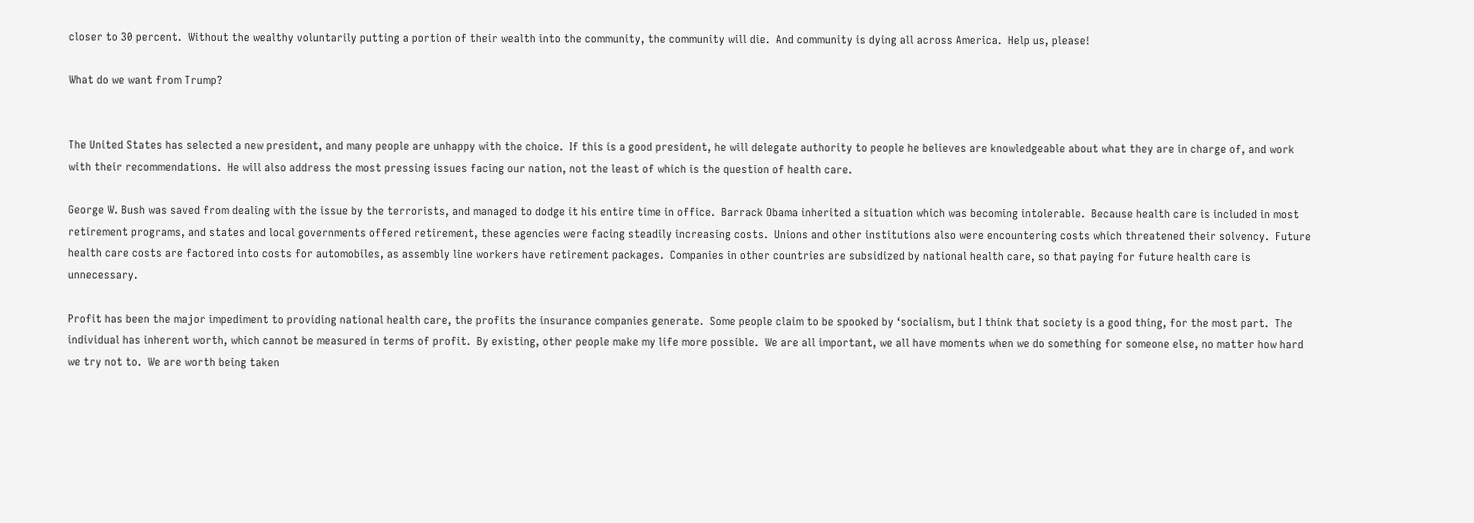closer to 30 percent.  Without the wealthy voluntarily putting a portion of their wealth into the community, the community will die.  And community is dying all across America.  Help us, please!

What do we want from Trump?


The United States has selected a new president, and many people are unhappy with the choice.  If this is a good president, he will delegate authority to people he believes are knowledgeable about what they are in charge of, and work with their recommendations.  He will also address the most pressing issues facing our nation, not the least of which is the question of health care.

George W. Bush was saved from dealing with the issue by the terrorists, and managed to dodge it his entire time in office.  Barrack Obama inherited a situation which was becoming intolerable.  Because health care is included in most retirement programs, and states and local governments offered retirement, these agencies were facing steadily increasing costs.  Unions and other institutions also were encountering costs which threatened their solvency.  Future health care costs are factored into costs for automobiles, as assembly line workers have retirement packages.  Companies in other countries are subsidized by national health care, so that paying for future health care is unnecessary.

Profit has been the major impediment to providing national health care, the profits the insurance companies generate.  Some people claim to be spooked by ‘socialism, but I think that society is a good thing, for the most part.  The individual has inherent worth, which cannot be measured in terms of profit.  By existing, other people make my life more possible.  We are all important, we all have moments when we do something for someone else, no matter how hard we try not to.  We are worth being taken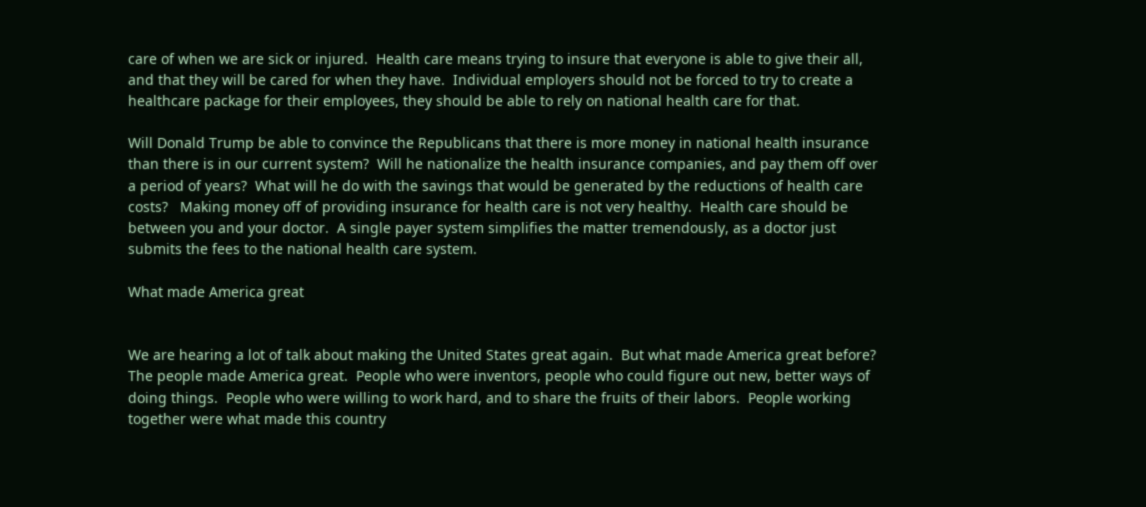care of when we are sick or injured.  Health care means trying to insure that everyone is able to give their all, and that they will be cared for when they have.  Individual employers should not be forced to try to create a healthcare package for their employees, they should be able to rely on national health care for that.

Will Donald Trump be able to convince the Republicans that there is more money in national health insurance than there is in our current system?  Will he nationalize the health insurance companies, and pay them off over a period of years?  What will he do with the savings that would be generated by the reductions of health care costs?   Making money off of providing insurance for health care is not very healthy.  Health care should be between you and your doctor.  A single payer system simplifies the matter tremendously, as a doctor just submits the fees to the national health care system.

What made America great


We are hearing a lot of talk about making the United States great again.  But what made America great before?  The people made America great.  People who were inventors, people who could figure out new, better ways of doing things.  People who were willing to work hard, and to share the fruits of their labors.  People working together were what made this country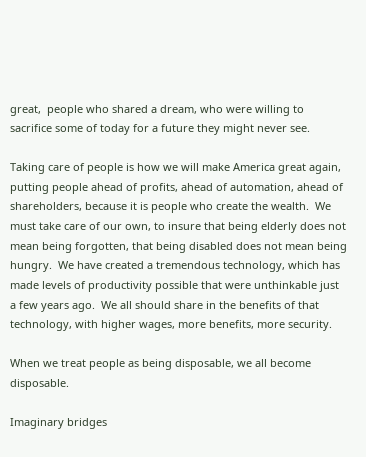great,  people who shared a dream, who were willing to sacrifice some of today for a future they might never see.

Taking care of people is how we will make America great again, putting people ahead of profits, ahead of automation, ahead of shareholders, because it is people who create the wealth.  We must take care of our own, to insure that being elderly does not mean being forgotten, that being disabled does not mean being hungry.  We have created a tremendous technology, which has made levels of productivity possible that were unthinkable just a few years ago.  We all should share in the benefits of that technology, with higher wages, more benefits, more security.

When we treat people as being disposable, we all become disposable.

Imaginary bridges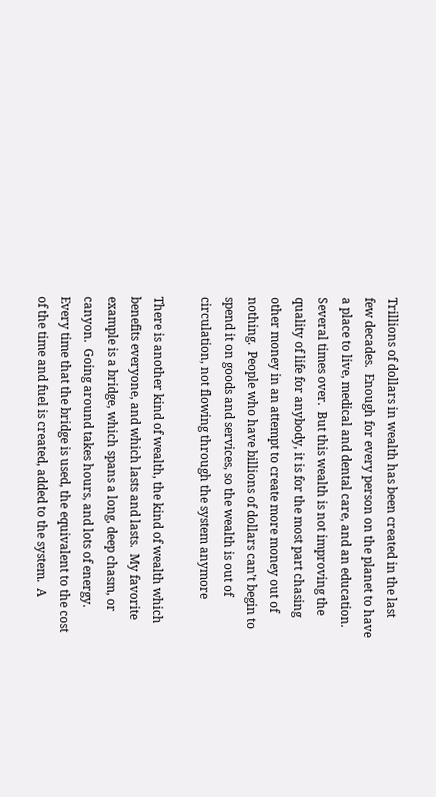Trillions of dollars in wealth has been created in the last few decades.  Enough for every person on the planet to have a place to live, medical and dental care, and an education.  Several times over.  But this wealth is not improving the quality of life for anybody, it is for the most part chasing other money in an attempt to create more money out of nothing.  People who have billions of dollars can’t begin to spend it on goods and services, so the wealth is out of circulation, not flowing through the system anymore

There is another kind of wealth, the kind of wealth which benefits everyone, and which lasts and lasts.  My favorite example is a bridge, which spans a long, deep chasm, or canyon.  Going around takes hours, and lots of energy.  Every time that the bridge is used, the equivalent to the cost of the time and fuel is created, added to the system.  A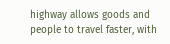highway allows goods and people to travel faster, with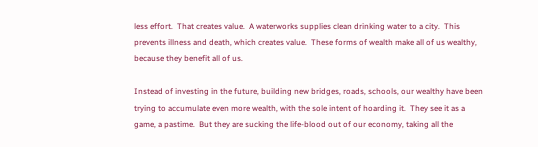less effort.  That creates value.  A waterworks supplies clean drinking water to a city.  This prevents illness and death, which creates value.  These forms of wealth make all of us wealthy, because they benefit all of us.

Instead of investing in the future, building new bridges, roads, schools, our wealthy have been trying to accumulate even more wealth, with the sole intent of hoarding it.  They see it as a game, a pastime.  But they are sucking the life-blood out of our economy, taking all the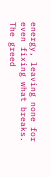energy, leaving none for even fixing what breaks.  The greed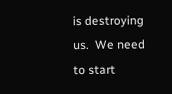is destroying us.  We need to start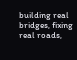building real bridges, fixing real roads,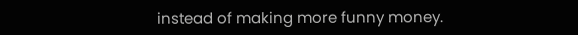instead of making more funny money.